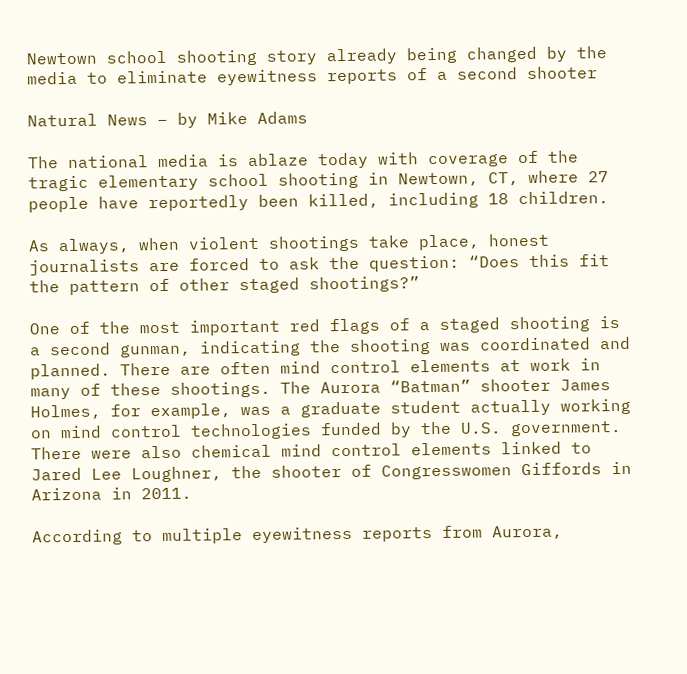Newtown school shooting story already being changed by the media to eliminate eyewitness reports of a second shooter

Natural News – by Mike Adams

The national media is ablaze today with coverage of the tragic elementary school shooting in Newtown, CT, where 27 people have reportedly been killed, including 18 children.

As always, when violent shootings take place, honest journalists are forced to ask the question: “Does this fit the pattern of other staged shootings?”

One of the most important red flags of a staged shooting is a second gunman, indicating the shooting was coordinated and planned. There are often mind control elements at work in many of these shootings. The Aurora “Batman” shooter James Holmes, for example, was a graduate student actually working on mind control technologies funded by the U.S. government. There were also chemical mind control elements linked to Jared Lee Loughner, the shooter of Congresswomen Giffords in Arizona in 2011.

According to multiple eyewitness reports from Aurora,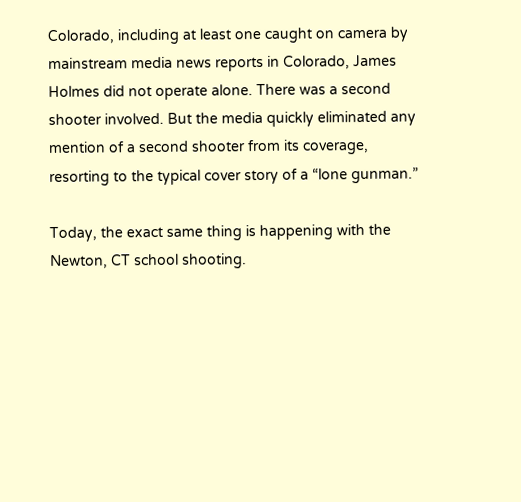Colorado, including at least one caught on camera by mainstream media news reports in Colorado, James Holmes did not operate alone. There was a second shooter involved. But the media quickly eliminated any mention of a second shooter from its coverage, resorting to the typical cover story of a “lone gunman.”

Today, the exact same thing is happening with the Newton, CT school shooting.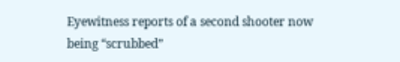Eyewitness reports of a second shooter now being “scrubbed”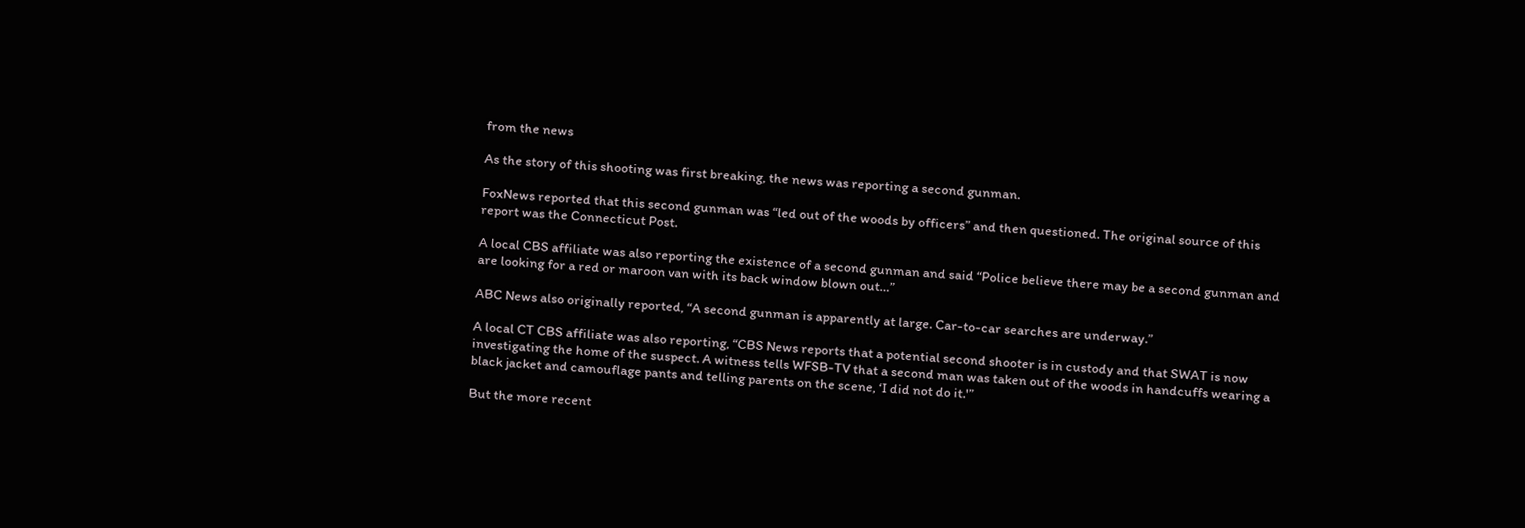from the news

As the story of this shooting was first breaking, the news was reporting a second gunman.

FoxNews reported that this second gunman was “led out of the woods by officers” and then questioned. The original source of this report was the Connecticut Post.

A local CBS affiliate was also reporting the existence of a second gunman and said “Police believe there may be a second gunman and are looking for a red or maroon van with its back window blown out…”

ABC News also originally reported, “A second gunman is apparently at large. Car-to-car searches are underway.”

A local CT CBS affiliate was also reporting, “CBS News reports that a potential second shooter is in custody and that SWAT is now investigating the home of the suspect. A witness tells WFSB-TV that a second man was taken out of the woods in handcuffs wearing a black jacket and camouflage pants and telling parents on the scene, ‘I did not do it.'”

But the more recent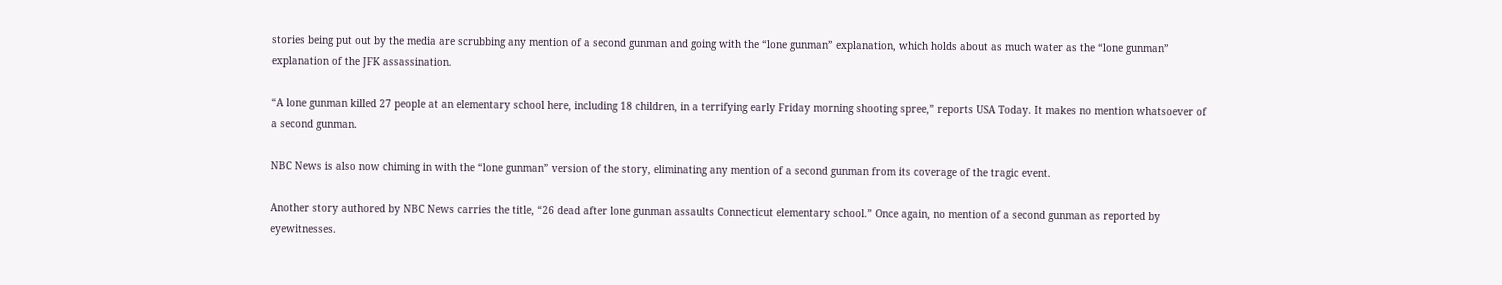stories being put out by the media are scrubbing any mention of a second gunman and going with the “lone gunman” explanation, which holds about as much water as the “lone gunman” explanation of the JFK assassination.

“A lone gunman killed 27 people at an elementary school here, including 18 children, in a terrifying early Friday morning shooting spree,” reports USA Today. It makes no mention whatsoever of a second gunman.

NBC News is also now chiming in with the “lone gunman” version of the story, eliminating any mention of a second gunman from its coverage of the tragic event.

Another story authored by NBC News carries the title, “26 dead after lone gunman assaults Connecticut elementary school.” Once again, no mention of a second gunman as reported by eyewitnesses.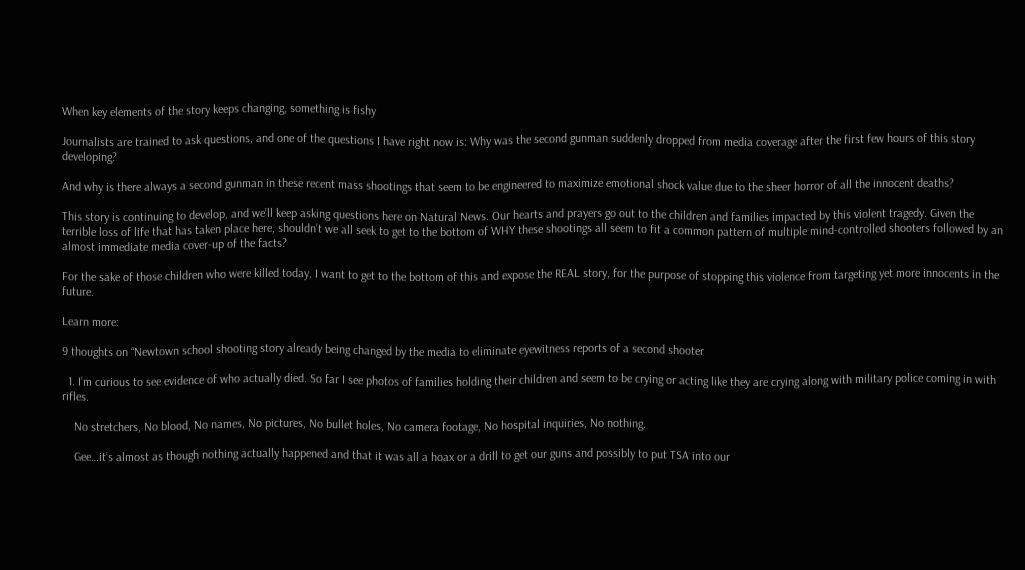When key elements of the story keeps changing, something is fishy

Journalists are trained to ask questions, and one of the questions I have right now is: Why was the second gunman suddenly dropped from media coverage after the first few hours of this story developing?

And why is there always a second gunman in these recent mass shootings that seem to be engineered to maximize emotional shock value due to the sheer horror of all the innocent deaths?

This story is continuing to develop, and we’ll keep asking questions here on Natural News. Our hearts and prayers go out to the children and families impacted by this violent tragedy. Given the terrible loss of life that has taken place here, shouldn’t we all seek to get to the bottom of WHY these shootings all seem to fit a common pattern of multiple mind-controlled shooters followed by an almost immediate media cover-up of the facts?

For the sake of those children who were killed today, I want to get to the bottom of this and expose the REAL story, for the purpose of stopping this violence from targeting yet more innocents in the future.

Learn more:

9 thoughts on “Newtown school shooting story already being changed by the media to eliminate eyewitness reports of a second shooter

  1. I’m curious to see evidence of who actually died. So far I see photos of families holding their children and seem to be crying or acting like they are crying along with military police coming in with rifles.

    No stretchers, No blood, No names, No pictures, No bullet holes, No camera footage, No hospital inquiries, No nothing.

    Gee…it’s almost as though nothing actually happened and that it was all a hoax or a drill to get our guns and possibly to put TSA into our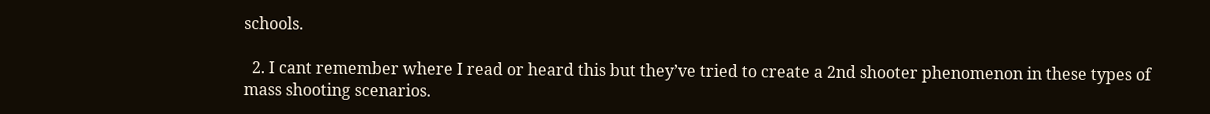schools.

  2. I cant remember where I read or heard this but they’ve tried to create a 2nd shooter phenomenon in these types of mass shooting scenarios.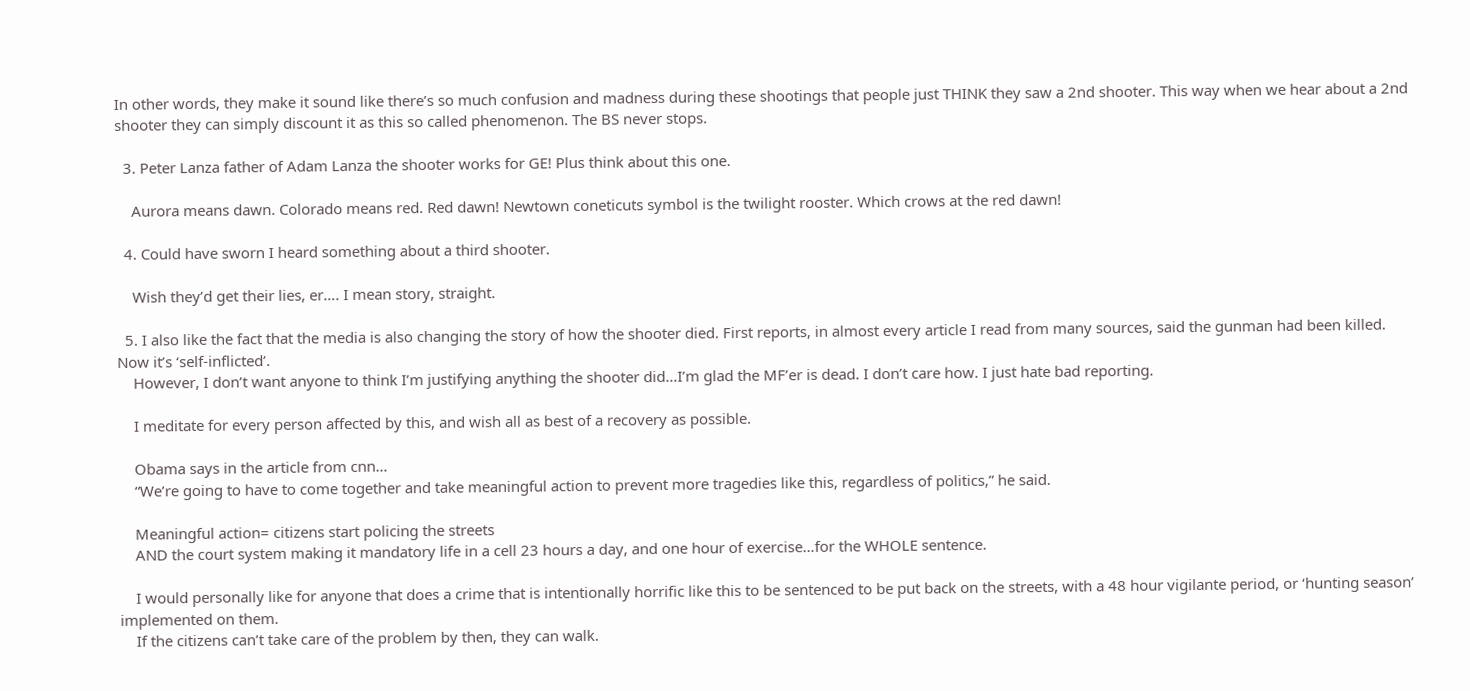In other words, they make it sound like there’s so much confusion and madness during these shootings that people just THINK they saw a 2nd shooter. This way when we hear about a 2nd shooter they can simply discount it as this so called phenomenon. The BS never stops.

  3. Peter Lanza father of Adam Lanza the shooter works for GE! Plus think about this one.

    Aurora means dawn. Colorado means red. Red dawn! Newtown coneticuts symbol is the twilight rooster. Which crows at the red dawn!

  4. Could have sworn I heard something about a third shooter.

    Wish they’d get their lies, er…. I mean story, straight.

  5. I also like the fact that the media is also changing the story of how the shooter died. First reports, in almost every article I read from many sources, said the gunman had been killed. Now it’s ‘self-inflicted’.
    However, I don’t want anyone to think I’m justifying anything the shooter did…I’m glad the MF’er is dead. I don’t care how. I just hate bad reporting.

    I meditate for every person affected by this, and wish all as best of a recovery as possible.

    Obama says in the article from cnn…
    “We’re going to have to come together and take meaningful action to prevent more tragedies like this, regardless of politics,” he said.

    Meaningful action= citizens start policing the streets
    AND the court system making it mandatory life in a cell 23 hours a day, and one hour of exercise…for the WHOLE sentence.

    I would personally like for anyone that does a crime that is intentionally horrific like this to be sentenced to be put back on the streets, with a 48 hour vigilante period, or ‘hunting season’ implemented on them.
    If the citizens can’t take care of the problem by then, they can walk.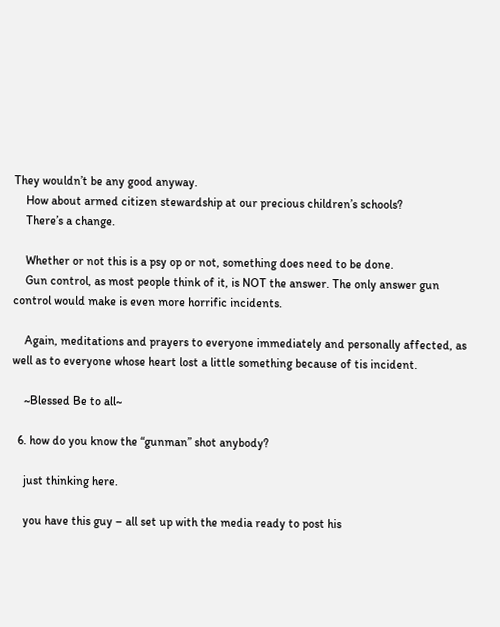They wouldn’t be any good anyway.
    How about armed citizen stewardship at our precious children’s schools?
    There’s a change.

    Whether or not this is a psy op or not, something does need to be done.
    Gun control, as most people think of it, is NOT the answer. The only answer gun control would make is even more horrific incidents.

    Again, meditations and prayers to everyone immediately and personally affected, as well as to everyone whose heart lost a little something because of tis incident.

    ~Blessed Be to all~

  6. how do you know the “gunman” shot anybody?

    just thinking here.

    you have this guy – all set up with the media ready to post his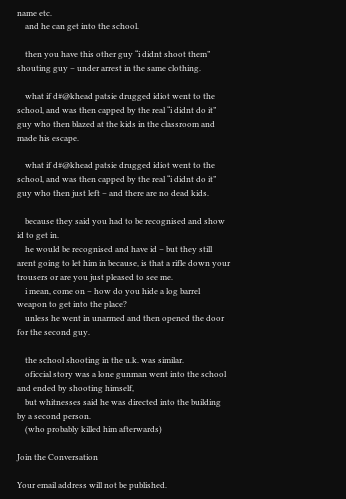name etc.
    and he can get into the school.

    then you have this other guy “i didnt shoot them” shouting guy – under arrest in the same clothing.

    what if d#@khead patsie drugged idiot went to the school, and was then capped by the real “i didnt do it” guy who then blazed at the kids in the classroom and made his escape.

    what if d#@khead patsie drugged idiot went to the school, and was then capped by the real “i didnt do it” guy who then just left – and there are no dead kids.

    because they said you had to be recognised and show id to get in.
    he would be recognised and have id – but they still arent going to let him in because, is that a rifle down your trousers or are you just pleased to see me.
    i mean, come on – how do you hide a log barrel weapon to get into the place?
    unless he went in unarmed and then opened the door for the second guy.

    the school shooting in the u.k. was similar.
    oficcial story was a lone gunman went into the school and ended by shooting himself,
    but whitnesses said he was directed into the building by a second person.
    (who probably killed him afterwards)

Join the Conversation

Your email address will not be published.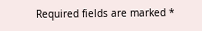Required fields are marked *